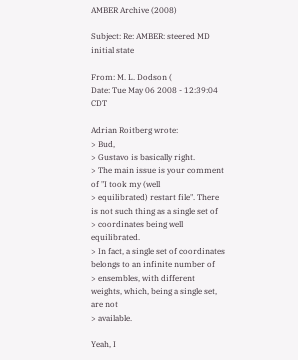AMBER Archive (2008)

Subject: Re: AMBER: steered MD initial state

From: M. L. Dodson (
Date: Tue May 06 2008 - 12:39:04 CDT

Adrian Roitberg wrote:
> Bud,
> Gustavo is basically right.
> The main issue is your comment of "I took my (well
> equilibrated) restart file". There is not such thing as a single set of
> coordinates being well equilibrated.
> In fact, a single set of coordinates belongs to an infinite number of
> ensembles, with different weights, which, being a single set, are not
> available.

Yeah, I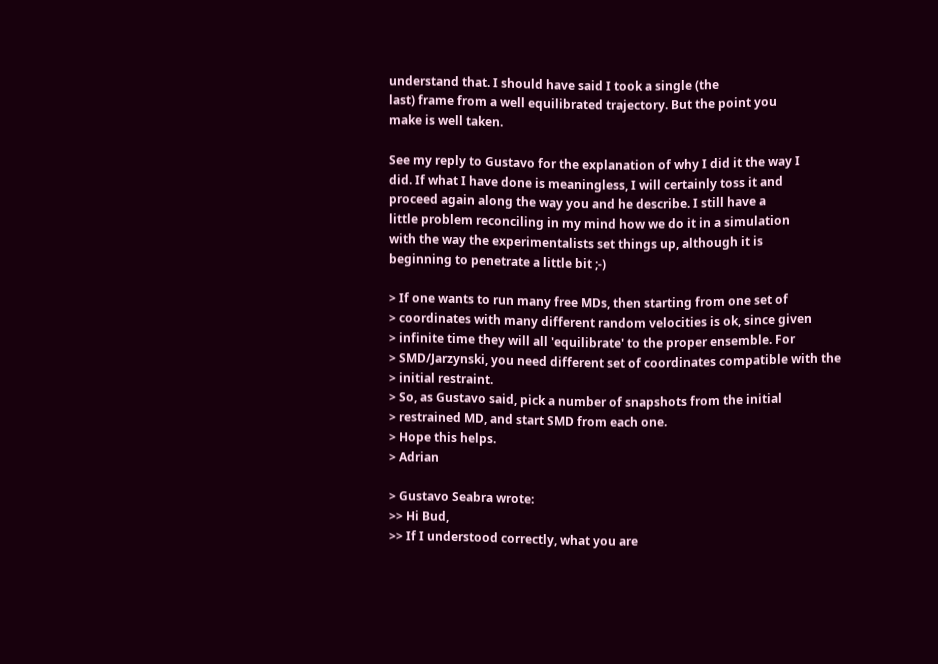understand that. I should have said I took a single (the
last) frame from a well equilibrated trajectory. But the point you
make is well taken.

See my reply to Gustavo for the explanation of why I did it the way I
did. If what I have done is meaningless, I will certainly toss it and
proceed again along the way you and he describe. I still have a
little problem reconciling in my mind how we do it in a simulation
with the way the experimentalists set things up, although it is
beginning to penetrate a little bit ;-)

> If one wants to run many free MDs, then starting from one set of
> coordinates with many different random velocities is ok, since given
> infinite time they will all 'equilibrate' to the proper ensemble. For
> SMD/Jarzynski, you need different set of coordinates compatible with the
> initial restraint.
> So, as Gustavo said, pick a number of snapshots from the initial
> restrained MD, and start SMD from each one.
> Hope this helps.
> Adrian

> Gustavo Seabra wrote:
>> Hi Bud,
>> If I understood correctly, what you are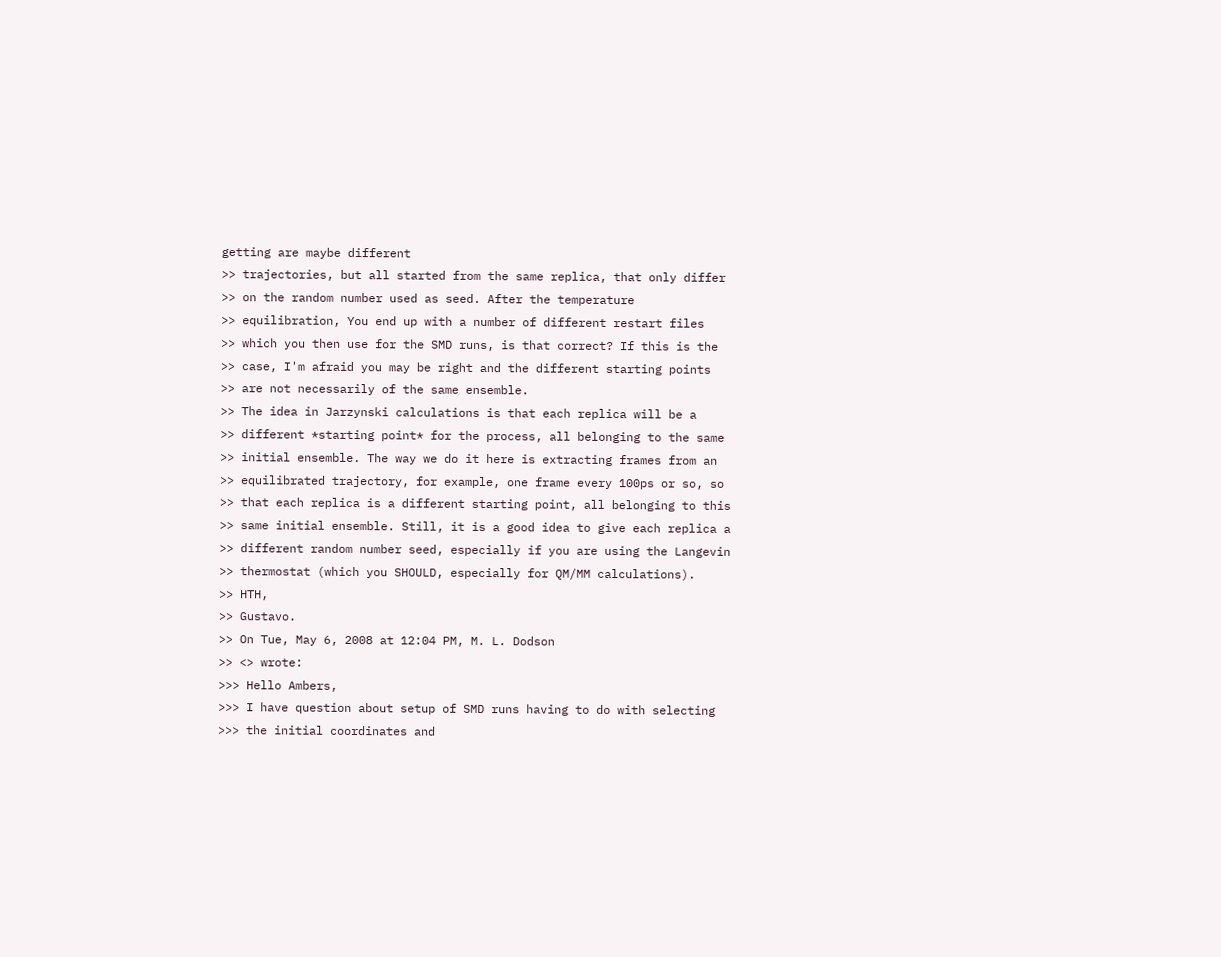getting are maybe different
>> trajectories, but all started from the same replica, that only differ
>> on the random number used as seed. After the temperature
>> equilibration, You end up with a number of different restart files
>> which you then use for the SMD runs, is that correct? If this is the
>> case, I'm afraid you may be right and the different starting points
>> are not necessarily of the same ensemble.
>> The idea in Jarzynski calculations is that each replica will be a
>> different *starting point* for the process, all belonging to the same
>> initial ensemble. The way we do it here is extracting frames from an
>> equilibrated trajectory, for example, one frame every 100ps or so, so
>> that each replica is a different starting point, all belonging to this
>> same initial ensemble. Still, it is a good idea to give each replica a
>> different random number seed, especially if you are using the Langevin
>> thermostat (which you SHOULD, especially for QM/MM calculations).
>> HTH,
>> Gustavo.
>> On Tue, May 6, 2008 at 12:04 PM, M. L. Dodson
>> <> wrote:
>>> Hello Ambers,
>>> I have question about setup of SMD runs having to do with selecting
>>> the initial coordinates and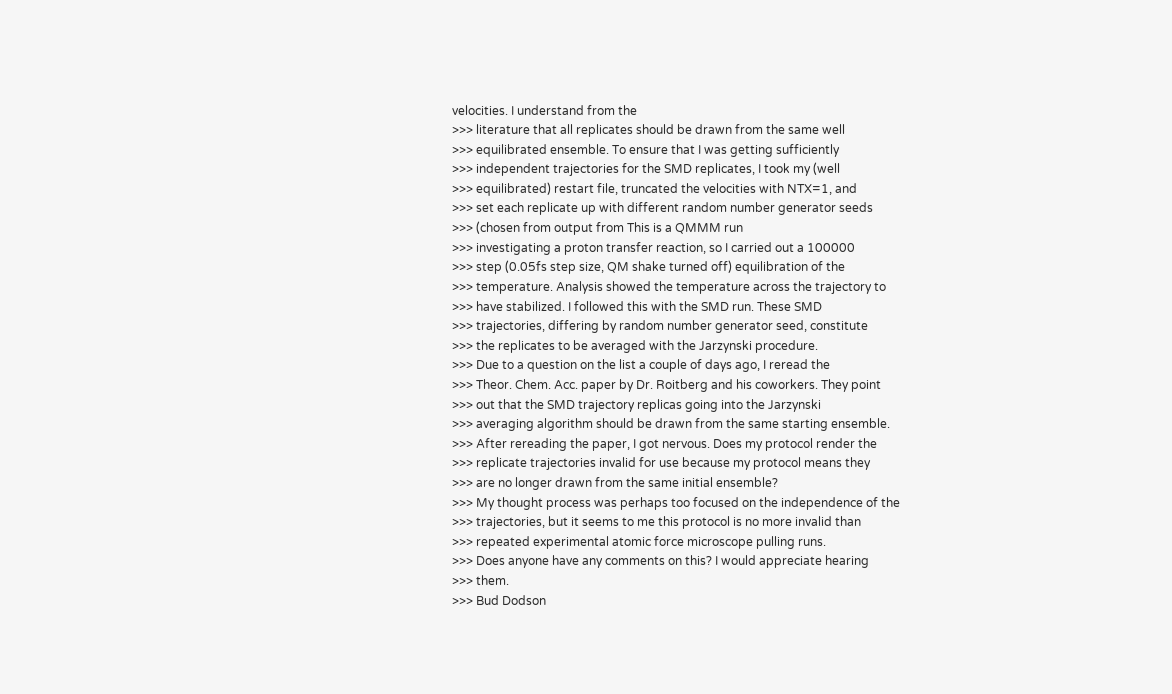velocities. I understand from the
>>> literature that all replicates should be drawn from the same well
>>> equilibrated ensemble. To ensure that I was getting sufficiently
>>> independent trajectories for the SMD replicates, I took my (well
>>> equilibrated) restart file, truncated the velocities with NTX=1, and
>>> set each replicate up with different random number generator seeds
>>> (chosen from output from This is a QMMM run
>>> investigating a proton transfer reaction, so I carried out a 100000
>>> step (0.05fs step size, QM shake turned off) equilibration of the
>>> temperature. Analysis showed the temperature across the trajectory to
>>> have stabilized. I followed this with the SMD run. These SMD
>>> trajectories, differing by random number generator seed, constitute
>>> the replicates to be averaged with the Jarzynski procedure.
>>> Due to a question on the list a couple of days ago, I reread the
>>> Theor. Chem. Acc. paper by Dr. Roitberg and his coworkers. They point
>>> out that the SMD trajectory replicas going into the Jarzynski
>>> averaging algorithm should be drawn from the same starting ensemble.
>>> After rereading the paper, I got nervous. Does my protocol render the
>>> replicate trajectories invalid for use because my protocol means they
>>> are no longer drawn from the same initial ensemble?
>>> My thought process was perhaps too focused on the independence of the
>>> trajectories, but it seems to me this protocol is no more invalid than
>>> repeated experimental atomic force microscope pulling runs.
>>> Does anyone have any comments on this? I would appreciate hearing
>>> them.
>>> Bud Dodson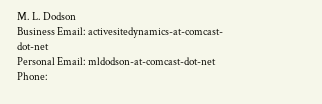M. L. Dodson
Business Email: activesitedynamics-at-comcast-dot-net
Personal Email: mldodson-at-comcast-dot-net
Phone: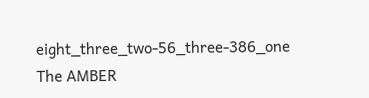eight_three_two-56_three-386_one
The AMBER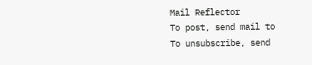Mail Reflector
To post, send mail to
To unsubscribe, send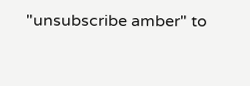"unsubscribe amber" to